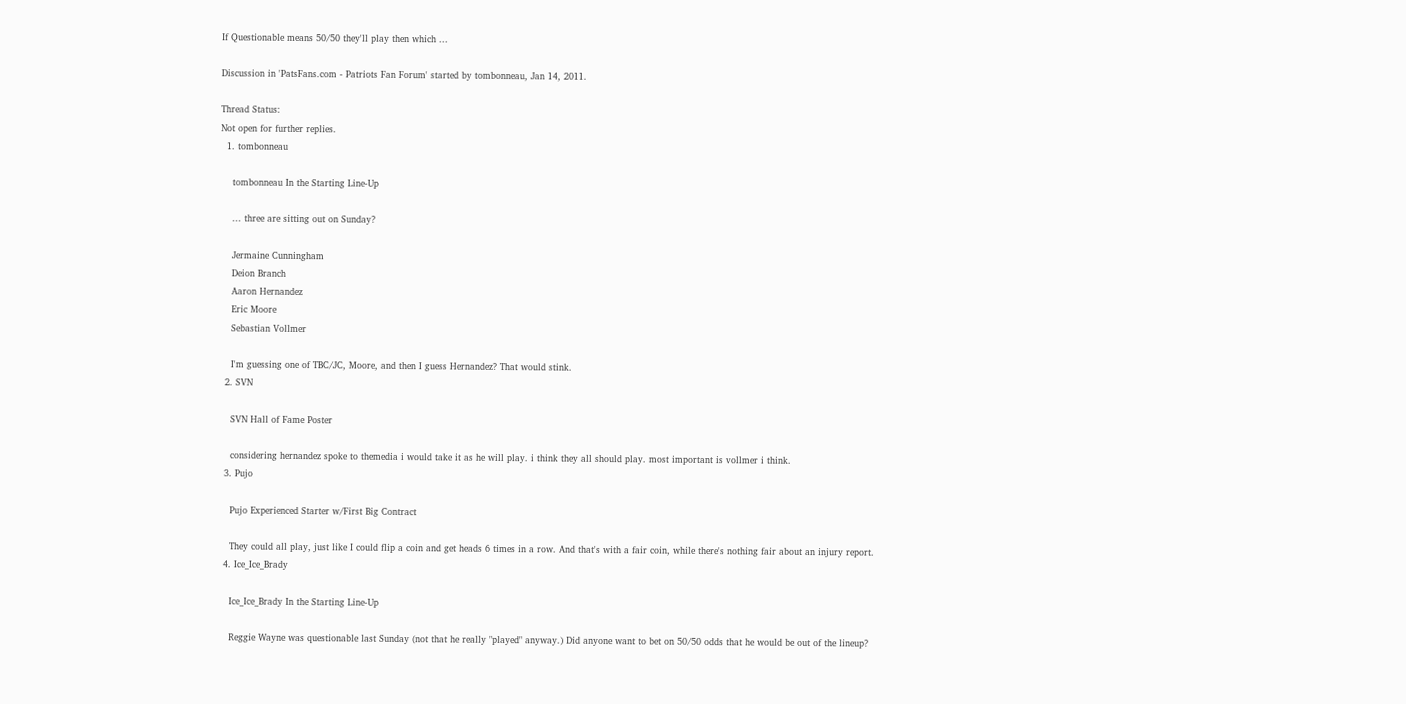If Questionable means 50/50 they'll play then which ...

Discussion in 'PatsFans.com - Patriots Fan Forum' started by tombonneau, Jan 14, 2011.

Thread Status:
Not open for further replies.
  1. tombonneau

    tombonneau In the Starting Line-Up

    ... three are sitting out on Sunday?

    Jermaine Cunningham
    Deion Branch
    Aaron Hernandez
    Eric Moore
    Sebastian Vollmer

    I'm guessing one of TBC/JC, Moore, and then I guess Hernandez? That would stink.
  2. SVN

    SVN Hall of Fame Poster

    considering hernandez spoke to themedia i would take it as he will play. i think they all should play. most important is vollmer i think.
  3. Pujo

    Pujo Experienced Starter w/First Big Contract

    They could all play, just like I could flip a coin and get heads 6 times in a row. And that's with a fair coin, while there's nothing fair about an injury report.
  4. Ice_Ice_Brady

    Ice_Ice_Brady In the Starting Line-Up

    Reggie Wayne was questionable last Sunday (not that he really "played" anyway.) Did anyone want to bet on 50/50 odds that he would be out of the lineup?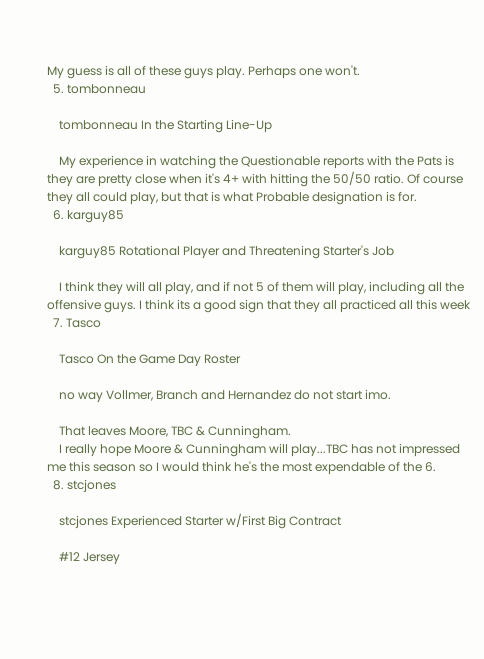My guess is all of these guys play. Perhaps one won't.
  5. tombonneau

    tombonneau In the Starting Line-Up

    My experience in watching the Questionable reports with the Pats is they are pretty close when it's 4+ with hitting the 50/50 ratio. Of course they all could play, but that is what Probable designation is for.
  6. karguy85

    karguy85 Rotational Player and Threatening Starter's Job

    I think they will all play, and if not 5 of them will play, including all the offensive guys. I think its a good sign that they all practiced all this week
  7. Tasco

    Tasco On the Game Day Roster

    no way Vollmer, Branch and Hernandez do not start imo.

    That leaves Moore, TBC & Cunningham.
    I really hope Moore & Cunningham will play...TBC has not impressed me this season so I would think he's the most expendable of the 6.
  8. stcjones

    stcjones Experienced Starter w/First Big Contract

    #12 Jersey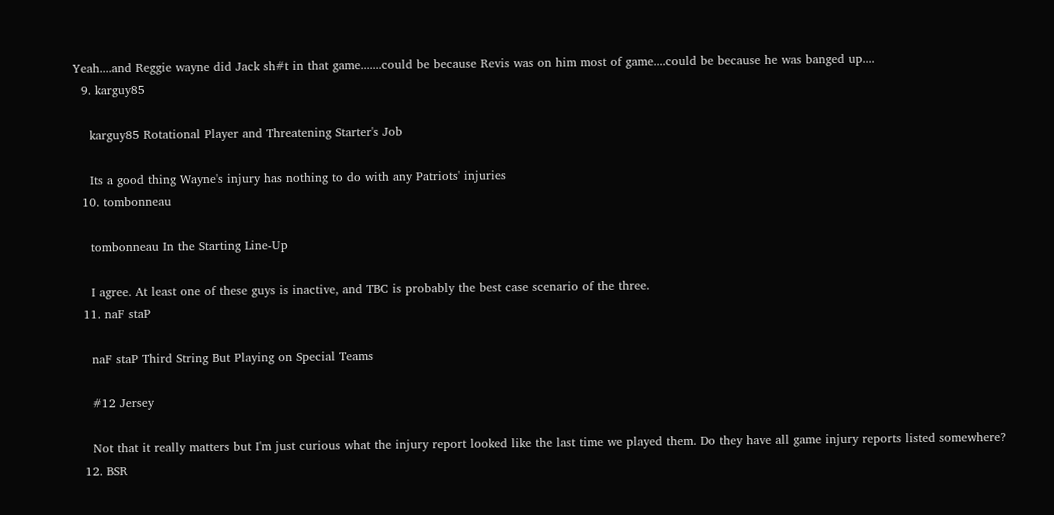Yeah....and Reggie wayne did Jack sh#t in that game.......could be because Revis was on him most of game....could be because he was banged up....
  9. karguy85

    karguy85 Rotational Player and Threatening Starter's Job

    Its a good thing Wayne's injury has nothing to do with any Patriots' injuries
  10. tombonneau

    tombonneau In the Starting Line-Up

    I agree. At least one of these guys is inactive, and TBC is probably the best case scenario of the three.
  11. naF staP

    naF staP Third String But Playing on Special Teams

    #12 Jersey

    Not that it really matters but I'm just curious what the injury report looked like the last time we played them. Do they have all game injury reports listed somewhere?
  12. BSR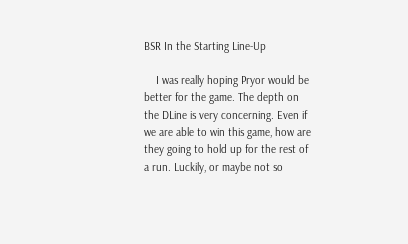BSR In the Starting Line-Up

    I was really hoping Pryor would be better for the game. The depth on the DLine is very concerning. Even if we are able to win this game, how are they going to hold up for the rest of a run. Luckily, or maybe not so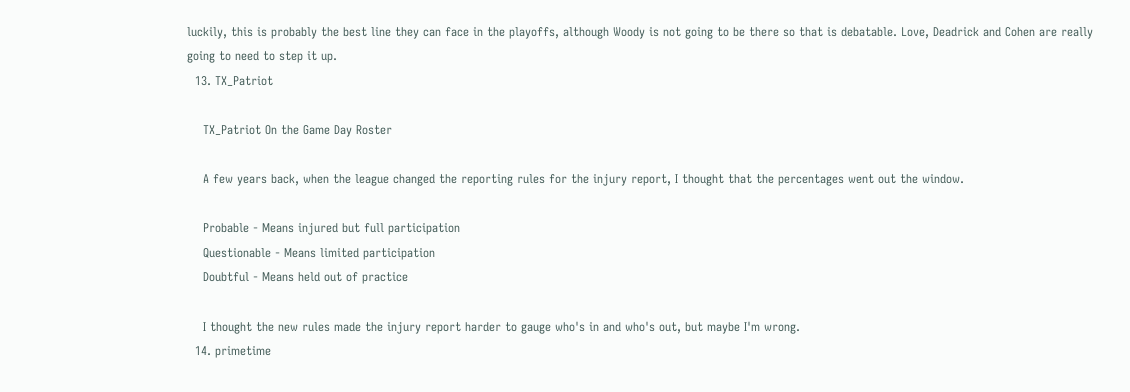luckily, this is probably the best line they can face in the playoffs, although Woody is not going to be there so that is debatable. Love, Deadrick and Cohen are really going to need to step it up.
  13. TX_Patriot

    TX_Patriot On the Game Day Roster

    A few years back, when the league changed the reporting rules for the injury report, I thought that the percentages went out the window.

    Probable - Means injured but full participation
    Questionable - Means limited participation
    Doubtful - Means held out of practice

    I thought the new rules made the injury report harder to gauge who's in and who's out, but maybe I'm wrong.
  14. primetime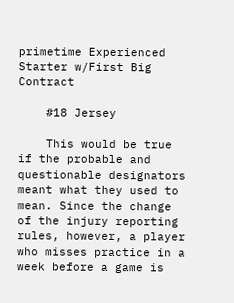primetime Experienced Starter w/First Big Contract

    #18 Jersey

    This would be true if the probable and questionable designators meant what they used to mean. Since the change of the injury reporting rules, however, a player who misses practice in a week before a game is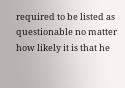required to be listed as questionable no matter how likely it is that he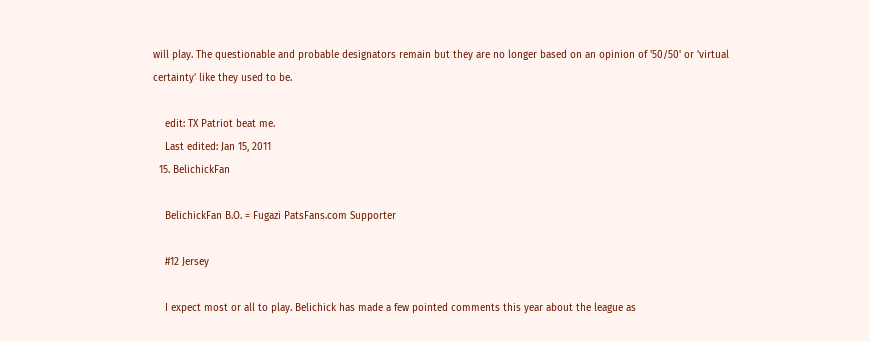will play. The questionable and probable designators remain but they are no longer based on an opinion of '50/50' or 'virtual certainty' like they used to be.

    edit: TX Patriot beat me.
    Last edited: Jan 15, 2011
  15. BelichickFan

    BelichickFan B.O. = Fugazi PatsFans.com Supporter

    #12 Jersey

    I expect most or all to play. Belichick has made a few pointed comments this year about the league as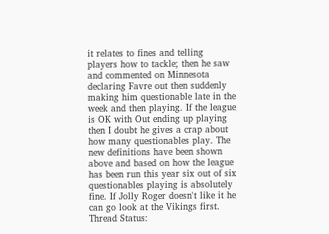it relates to fines and telling players how to tackle; then he saw and commented on Minnesota declaring Favre out then suddenly making him questionable late in the week and then playing. If the league is OK with Out ending up playing then I doubt he gives a crap about how many questionables play. The new definitions have been shown above and based on how the league has been run this year six out of six questionables playing is absolutely fine. If Jolly Roger doesn't like it he can go look at the Vikings first.
Thread Status: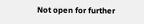Not open for further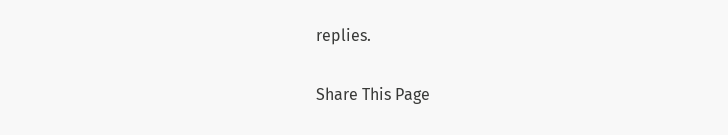replies.

Share This Page